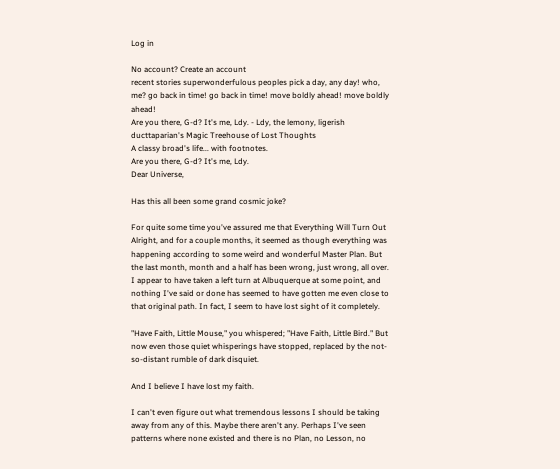Log in

No account? Create an account
recent stories superwonderfulous peoples pick a day, any day! who, me? go back in time! go back in time! move boldly ahead! move boldly ahead!
Are you there, G-d? It's me, Ldy. - Ldy, the lemony, ligerish ducttaparian's Magic Treehouse of Lost Thoughts
A classy broad's life... with footnotes.
Are you there, G-d? It's me, Ldy.
Dear Universe,

Has this all been some grand cosmic joke?

For quite some time you've assured me that Everything Will Turn Out Alright, and for a couple months, it seemed as though everything was happening according to some weird and wonderful Master Plan. But the last month, month and a half has been wrong, just wrong, all over. I appear to have taken a left turn at Albuquerque at some point, and nothing I've said or done has seemed to have gotten me even close to that original path. In fact, I seem to have lost sight of it completely.

"Have Faith, Little Mouse," you whispered; "Have Faith, Little Bird." But now even those quiet whisperings have stopped, replaced by the not-so-distant rumble of dark disquiet.

And I believe I have lost my faith.

I can't even figure out what tremendous lessons I should be taking away from any of this. Maybe there aren't any. Perhaps I've seen patterns where none existed and there is no Plan, no Lesson, no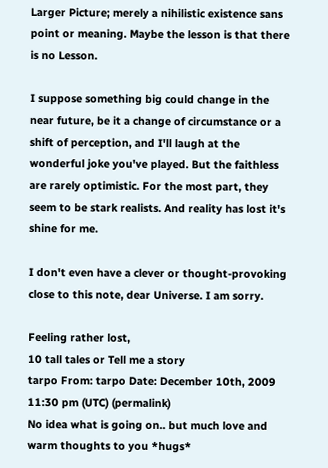Larger Picture; merely a nihilistic existence sans point or meaning. Maybe the lesson is that there is no Lesson.

I suppose something big could change in the near future, be it a change of circumstance or a shift of perception, and I'll laugh at the wonderful joke you've played. But the faithless are rarely optimistic. For the most part, they seem to be stark realists. And reality has lost it's shine for me.

I don't even have a clever or thought-provoking close to this note, dear Universe. I am sorry.

Feeling rather lost,
10 tall tales or Tell me a story
tarpo From: tarpo Date: December 10th, 2009 11:30 pm (UTC) (permalink)
No idea what is going on.. but much love and warm thoughts to you *hugs*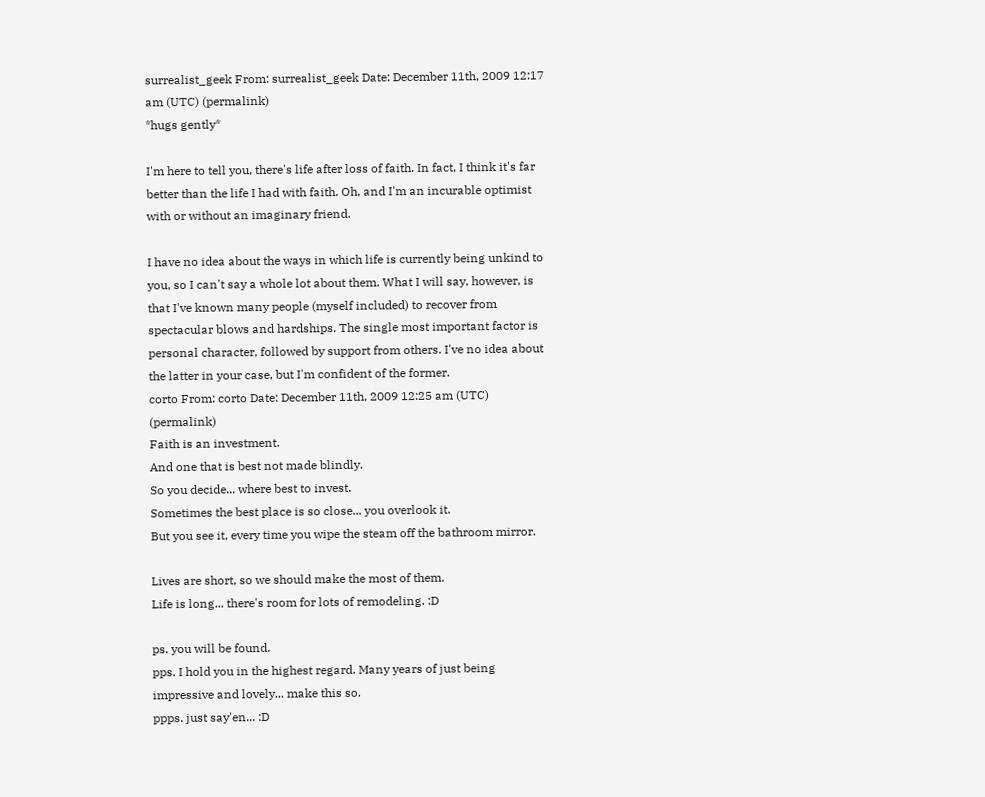surrealist_geek From: surrealist_geek Date: December 11th, 2009 12:17 am (UTC) (permalink)
*hugs gently*

I'm here to tell you, there's life after loss of faith. In fact, I think it's far better than the life I had with faith. Oh, and I'm an incurable optimist with or without an imaginary friend.

I have no idea about the ways in which life is currently being unkind to you, so I can't say a whole lot about them. What I will say, however, is that I've known many people (myself included) to recover from spectacular blows and hardships. The single most important factor is personal character, followed by support from others. I've no idea about the latter in your case, but I'm confident of the former.
corto From: corto Date: December 11th, 2009 12:25 am (UTC) (permalink)
Faith is an investment.
And one that is best not made blindly.
So you decide... where best to invest.
Sometimes the best place is so close... you overlook it.
But you see it, every time you wipe the steam off the bathroom mirror.

Lives are short, so we should make the most of them.
Life is long... there's room for lots of remodeling. :D

ps. you will be found.
pps. I hold you in the highest regard. Many years of just being impressive and lovely... make this so.
ppps. just say'en... :D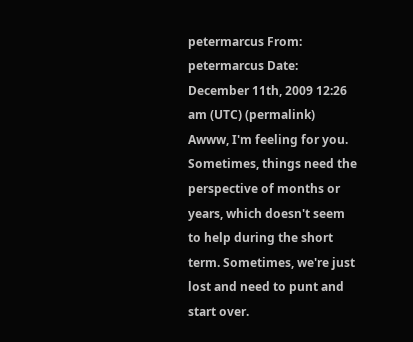petermarcus From: petermarcus Date: December 11th, 2009 12:26 am (UTC) (permalink)
Awww, I'm feeling for you. Sometimes, things need the perspective of months or years, which doesn't seem to help during the short term. Sometimes, we're just lost and need to punt and start over.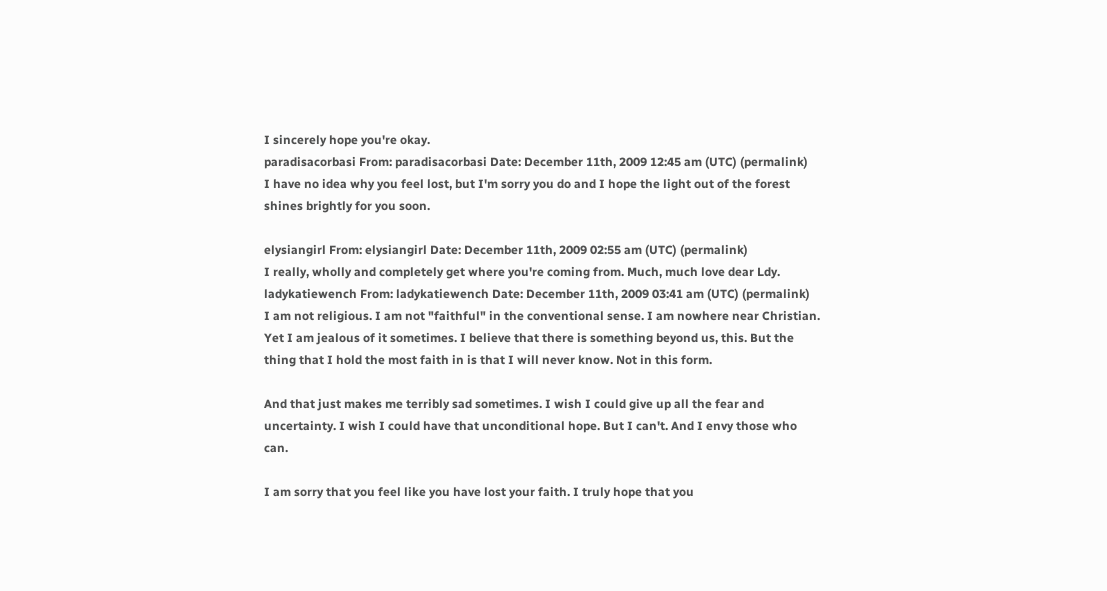I sincerely hope you're okay.
paradisacorbasi From: paradisacorbasi Date: December 11th, 2009 12:45 am (UTC) (permalink)
I have no idea why you feel lost, but I'm sorry you do and I hope the light out of the forest shines brightly for you soon.

elysiangirl From: elysiangirl Date: December 11th, 2009 02:55 am (UTC) (permalink)
I really, wholly and completely get where you're coming from. Much, much love dear Ldy.
ladykatiewench From: ladykatiewench Date: December 11th, 2009 03:41 am (UTC) (permalink)
I am not religious. I am not "faithful" in the conventional sense. I am nowhere near Christian. Yet I am jealous of it sometimes. I believe that there is something beyond us, this. But the thing that I hold the most faith in is that I will never know. Not in this form.

And that just makes me terribly sad sometimes. I wish I could give up all the fear and uncertainty. I wish I could have that unconditional hope. But I can't. And I envy those who can.

I am sorry that you feel like you have lost your faith. I truly hope that you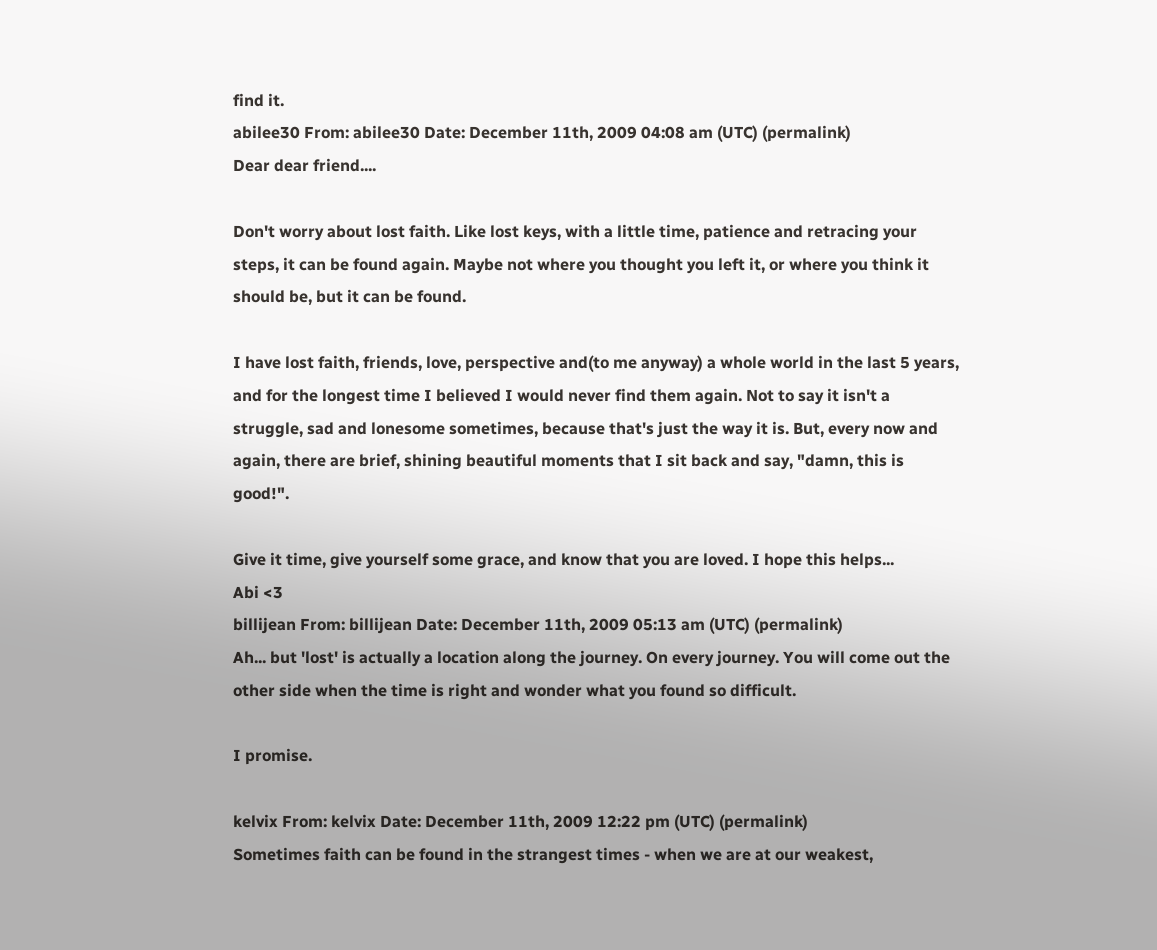find it.
abilee30 From: abilee30 Date: December 11th, 2009 04:08 am (UTC) (permalink)
Dear dear friend....

Don't worry about lost faith. Like lost keys, with a little time, patience and retracing your steps, it can be found again. Maybe not where you thought you left it, or where you think it should be, but it can be found.

I have lost faith, friends, love, perspective and(to me anyway) a whole world in the last 5 years, and for the longest time I believed I would never find them again. Not to say it isn't a struggle, sad and lonesome sometimes, because that's just the way it is. But, every now and again, there are brief, shining beautiful moments that I sit back and say, "damn, this is good!".

Give it time, give yourself some grace, and know that you are loved. I hope this helps...
Abi <3
billijean From: billijean Date: December 11th, 2009 05:13 am (UTC) (permalink)
Ah... but 'lost' is actually a location along the journey. On every journey. You will come out the other side when the time is right and wonder what you found so difficult.

I promise.

kelvix From: kelvix Date: December 11th, 2009 12:22 pm (UTC) (permalink)
Sometimes faith can be found in the strangest times - when we are at our weakest,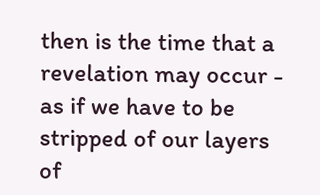then is the time that a revelation may occur - as if we have to be stripped of our layers of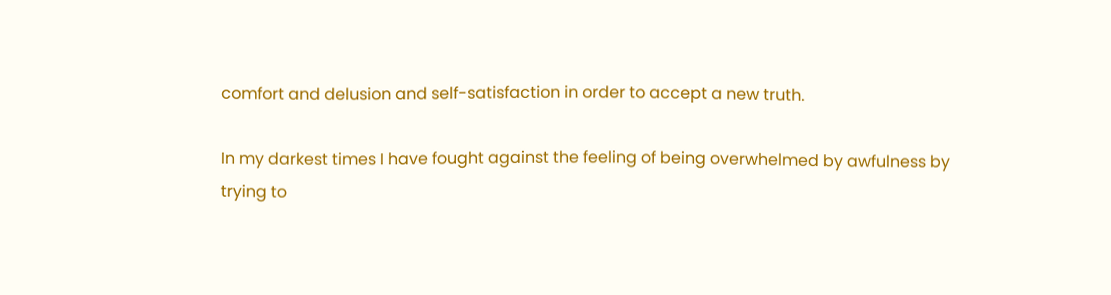comfort and delusion and self-satisfaction in order to accept a new truth.

In my darkest times I have fought against the feeling of being overwhelmed by awfulness by trying to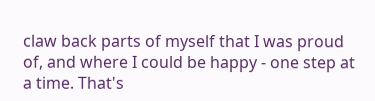claw back parts of myself that I was proud of, and where I could be happy - one step at a time. That's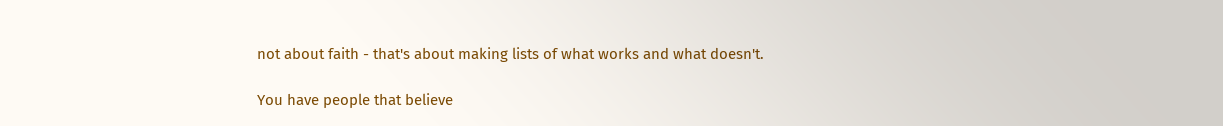not about faith - that's about making lists of what works and what doesn't.

You have people that believe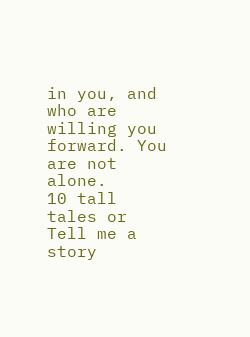in you, and who are willing you forward. You are not alone.
10 tall tales or Tell me a story